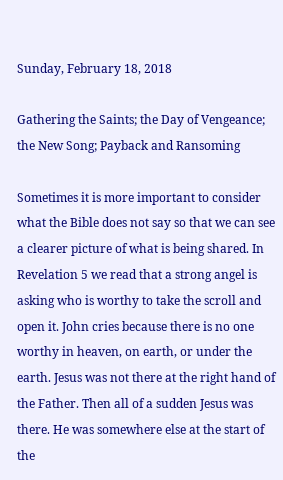Sunday, February 18, 2018

Gathering the Saints; the Day of Vengeance; the New Song; Payback and Ransoming

Sometimes it is more important to consider what the Bible does not say so that we can see a clearer picture of what is being shared. In Revelation 5 we read that a strong angel is asking who is worthy to take the scroll and open it. John cries because there is no one worthy in heaven, on earth, or under the earth. Jesus was not there at the right hand of the Father. Then all of a sudden Jesus was there. He was somewhere else at the start of the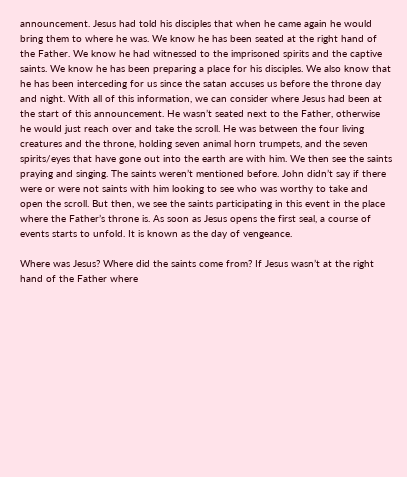announcement. Jesus had told his disciples that when he came again he would bring them to where he was. We know he has been seated at the right hand of the Father. We know he had witnessed to the imprisoned spirits and the captive saints. We know he has been preparing a place for his disciples. We also know that he has been interceding for us since the satan accuses us before the throne day and night. With all of this information, we can consider where Jesus had been at the start of this announcement. He wasn’t seated next to the Father, otherwise he would just reach over and take the scroll. He was between the four living creatures and the throne, holding seven animal horn trumpets, and the seven spirits/eyes that have gone out into the earth are with him. We then see the saints praying and singing. The saints weren’t mentioned before. John didn’t say if there were or were not saints with him looking to see who was worthy to take and open the scroll. But then, we see the saints participating in this event in the place where the Father’s throne is. As soon as Jesus opens the first seal, a course of events starts to unfold. It is known as the day of vengeance.

Where was Jesus? Where did the saints come from? If Jesus wasn’t at the right hand of the Father where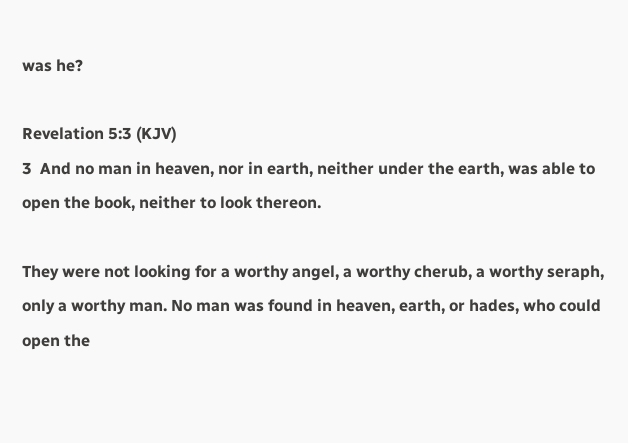was he?

Revelation 5:3 (KJV)
3  And no man in heaven, nor in earth, neither under the earth, was able to open the book, neither to look thereon.

They were not looking for a worthy angel, a worthy cherub, a worthy seraph, only a worthy man. No man was found in heaven, earth, or hades, who could open the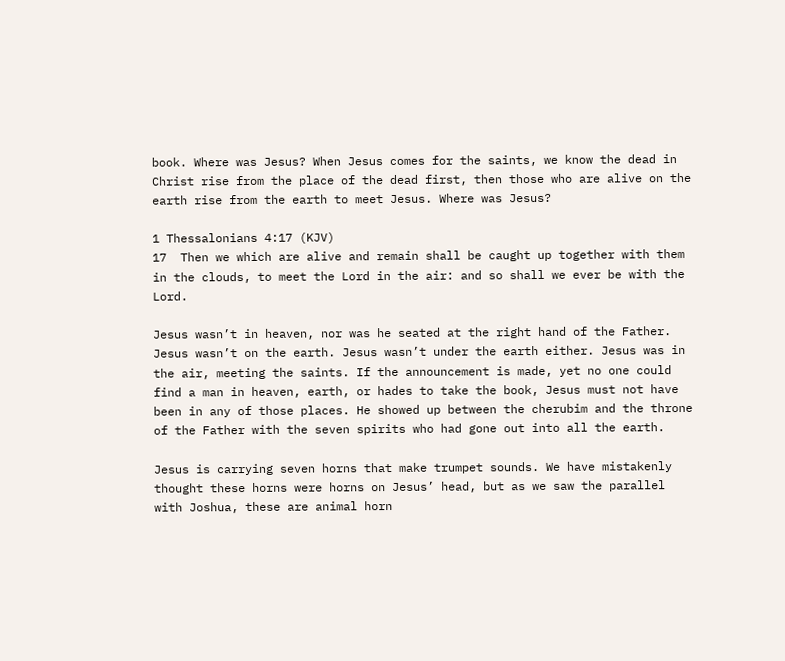book. Where was Jesus? When Jesus comes for the saints, we know the dead in Christ rise from the place of the dead first, then those who are alive on the earth rise from the earth to meet Jesus. Where was Jesus?

1 Thessalonians 4:17 (KJV)
17  Then we which are alive and remain shall be caught up together with them in the clouds, to meet the Lord in the air: and so shall we ever be with the Lord.

Jesus wasn’t in heaven, nor was he seated at the right hand of the Father. Jesus wasn’t on the earth. Jesus wasn’t under the earth either. Jesus was in the air, meeting the saints. If the announcement is made, yet no one could find a man in heaven, earth, or hades to take the book, Jesus must not have been in any of those places. He showed up between the cherubim and the throne of the Father with the seven spirits who had gone out into all the earth.

Jesus is carrying seven horns that make trumpet sounds. We have mistakenly thought these horns were horns on Jesus’ head, but as we saw the parallel with Joshua, these are animal horn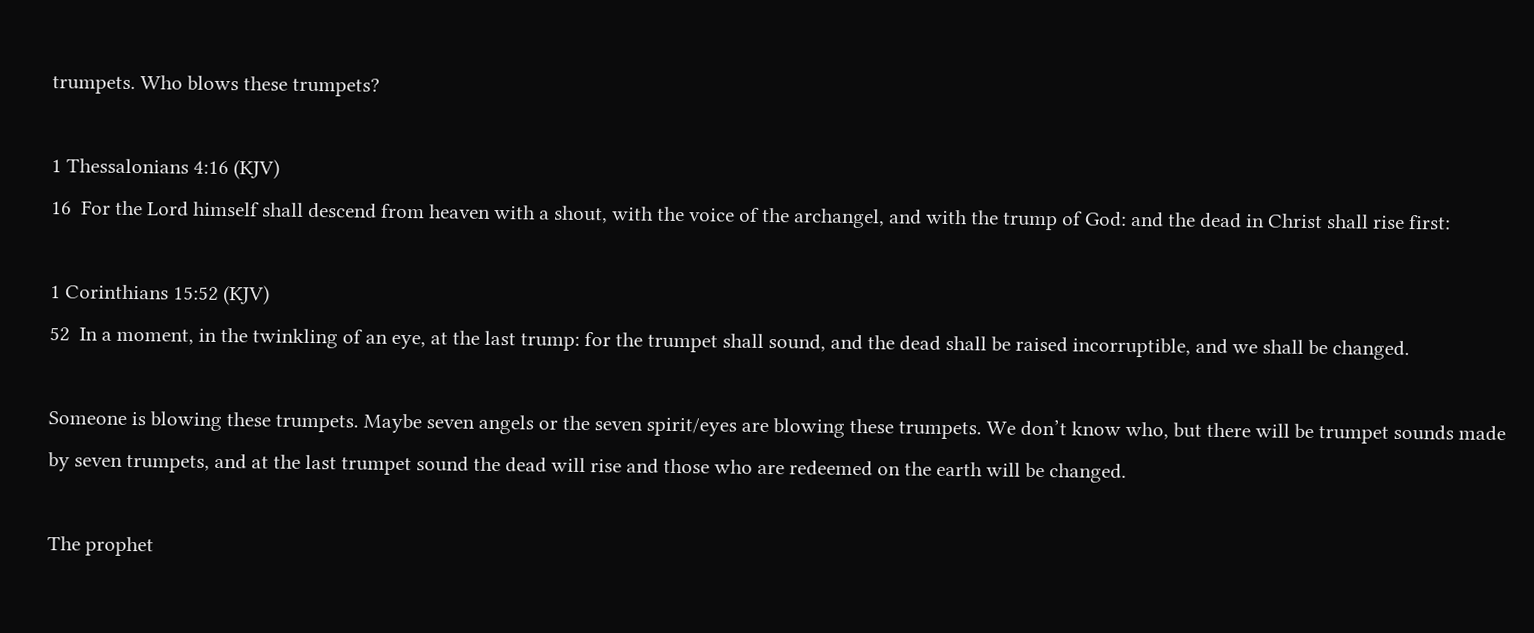trumpets. Who blows these trumpets?

1 Thessalonians 4:16 (KJV)
16  For the Lord himself shall descend from heaven with a shout, with the voice of the archangel, and with the trump of God: and the dead in Christ shall rise first:

1 Corinthians 15:52 (KJV)
52  In a moment, in the twinkling of an eye, at the last trump: for the trumpet shall sound, and the dead shall be raised incorruptible, and we shall be changed.

Someone is blowing these trumpets. Maybe seven angels or the seven spirit/eyes are blowing these trumpets. We don’t know who, but there will be trumpet sounds made by seven trumpets, and at the last trumpet sound the dead will rise and those who are redeemed on the earth will be changed.

The prophet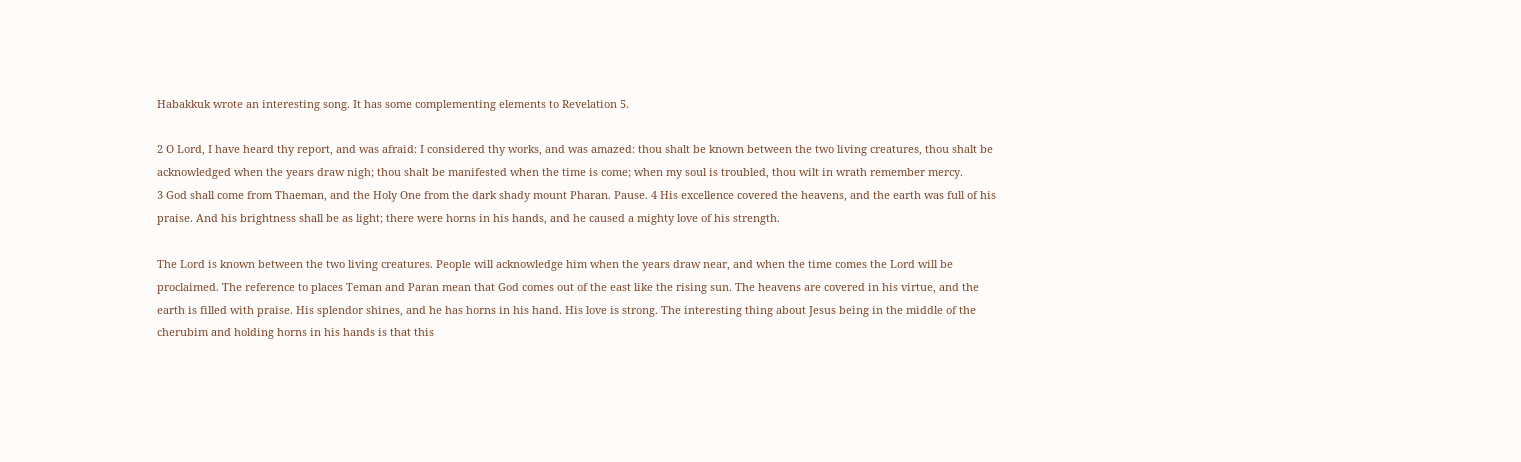Habakkuk wrote an interesting song. It has some complementing elements to Revelation 5.

2 O Lord, I have heard thy report, and was afraid: I considered thy works, and was amazed: thou shalt be known between the two living creatures, thou shalt be acknowledged when the years draw nigh; thou shalt be manifested when the time is come; when my soul is troubled, thou wilt in wrath remember mercy.
3 God shall come from Thaeman, and the Holy One from the dark shady mount Pharan. Pause. 4 His excellence covered the heavens, and the earth was full of his praise. And his brightness shall be as light; there were horns in his hands, and he caused a mighty love of his strength.

The Lord is known between the two living creatures. People will acknowledge him when the years draw near, and when the time comes the Lord will be proclaimed. The reference to places Teman and Paran mean that God comes out of the east like the rising sun. The heavens are covered in his virtue, and the earth is filled with praise. His splendor shines, and he has horns in his hand. His love is strong. The interesting thing about Jesus being in the middle of the cherubim and holding horns in his hands is that this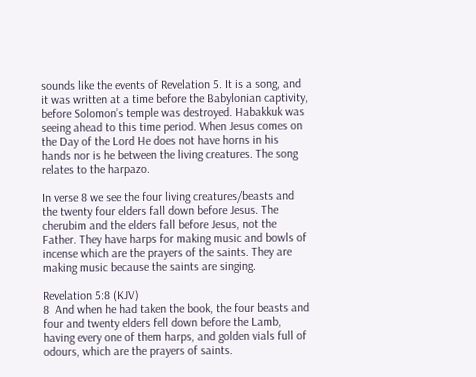sounds like the events of Revelation 5. It is a song, and it was written at a time before the Babylonian captivity, before Solomon’s temple was destroyed. Habakkuk was seeing ahead to this time period. When Jesus comes on the Day of the Lord He does not have horns in his hands nor is he between the living creatures. The song relates to the harpazo.

In verse 8 we see the four living creatures/beasts and the twenty four elders fall down before Jesus. The cherubim and the elders fall before Jesus, not the Father. They have harps for making music and bowls of incense which are the prayers of the saints. They are making music because the saints are singing.

Revelation 5:8 (KJV)
8  And when he had taken the book, the four beasts and four and twenty elders fell down before the Lamb, having every one of them harps, and golden vials full of odours, which are the prayers of saints.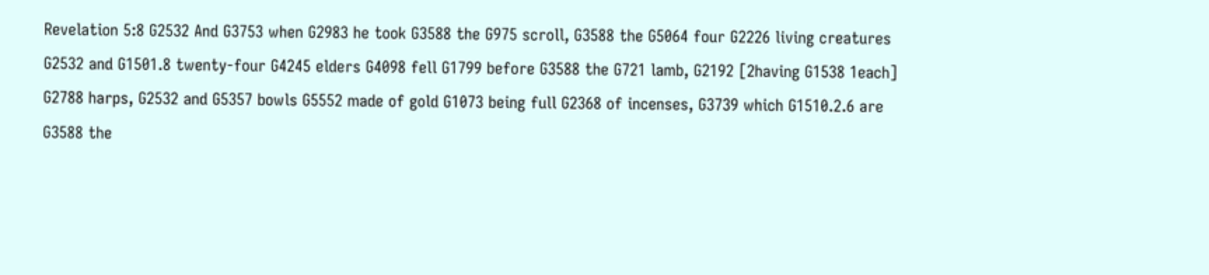Revelation 5:8 G2532 And G3753 when G2983 he took G3588 the G975 scroll, G3588 the G5064 four G2226 living creatures G2532 and G1501.8 twenty-four G4245 elders G4098 fell G1799 before G3588 the G721 lamb, G2192 [2having G1538 1each] G2788 harps, G2532 and G5357 bowls G5552 made of gold G1073 being full G2368 of incenses, G3739 which G1510.2.6 are G3588 the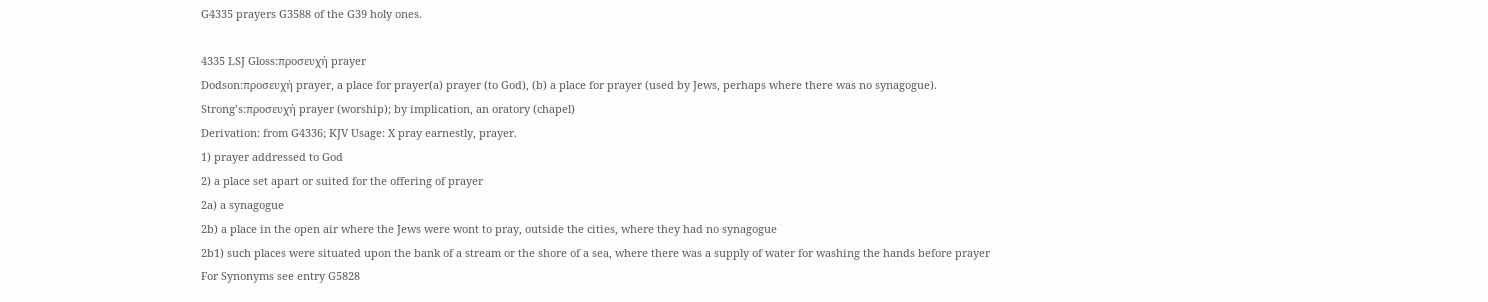G4335 prayers G3588 of the G39 holy ones.

4335 LSJ Gloss:προσευχή prayer
Dodson:προσευχή prayer, a place for prayer(a) prayer (to God), (b) a place for prayer (used by Jews, perhaps where there was no synagogue).
Strong’s:προσευχή prayer (worship); by implication, an oratory (chapel)
Derivation: from G4336; KJV Usage: X pray earnestly, prayer.
1) prayer addressed to God
2) a place set apart or suited for the offering of prayer
2a) a synagogue
2b) a place in the open air where the Jews were wont to pray, outside the cities, where they had no synagogue
2b1) such places were situated upon the bank of a stream or the shore of a sea, where there was a supply of water for washing the hands before prayer
For Synonyms see entry G5828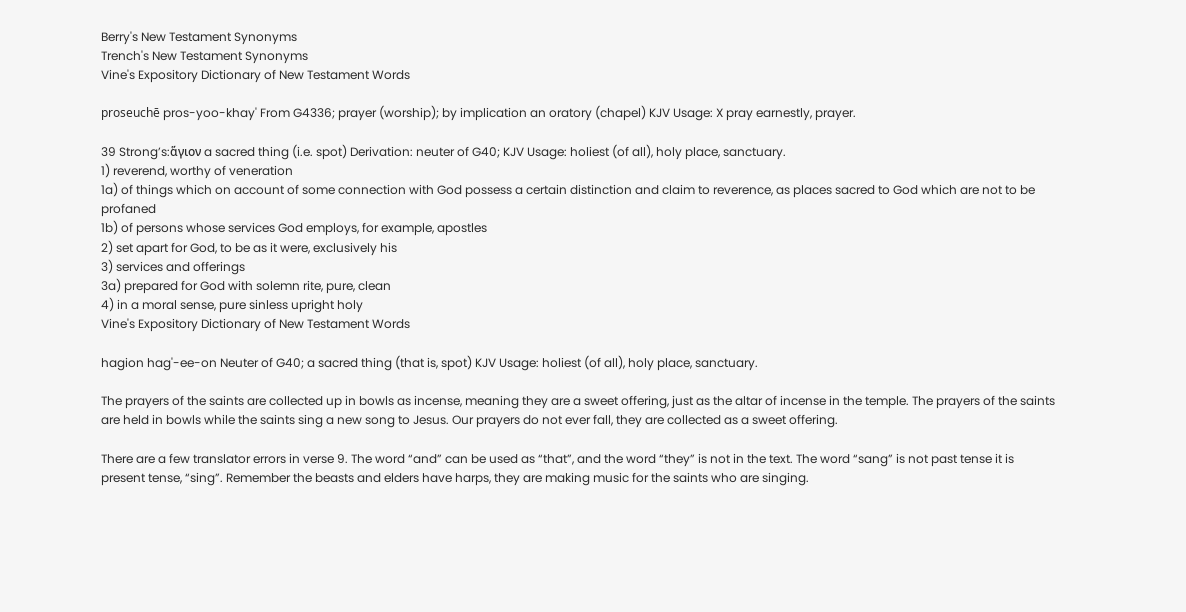Berry's New Testament Synonyms
Trench's New Testament Synonyms
Vine's Expository Dictionary of New Testament Words

proseuchē pros-yoo-khay' From G4336; prayer (worship); by implication an oratory (chapel) KJV Usage: X pray earnestly, prayer.

39 Strong’s:ἅγιον a sacred thing (i.e. spot) Derivation: neuter of G40; KJV Usage: holiest (of all), holy place, sanctuary.
1) reverend, worthy of veneration
1a) of things which on account of some connection with God possess a certain distinction and claim to reverence, as places sacred to God which are not to be profaned
1b) of persons whose services God employs, for example, apostles
2) set apart for God, to be as it were, exclusively his
3) services and offerings
3a) prepared for God with solemn rite, pure, clean
4) in a moral sense, pure sinless upright holy
Vine's Expository Dictionary of New Testament Words

hagion hag'-ee-on Neuter of G40; a sacred thing (that is, spot) KJV Usage: holiest (of all), holy place, sanctuary.

The prayers of the saints are collected up in bowls as incense, meaning they are a sweet offering, just as the altar of incense in the temple. The prayers of the saints are held in bowls while the saints sing a new song to Jesus. Our prayers do not ever fall, they are collected as a sweet offering.

There are a few translator errors in verse 9. The word “and” can be used as “that”, and the word “they” is not in the text. The word “sang” is not past tense it is present tense, “sing”. Remember the beasts and elders have harps, they are making music for the saints who are singing.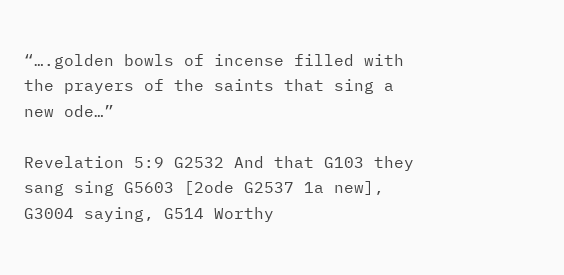“….golden bowls of incense filled with the prayers of the saints that sing a new ode…”

Revelation 5:9 G2532 And that G103 they sang sing G5603 [2ode G2537 1a new], G3004 saying, G514 Worthy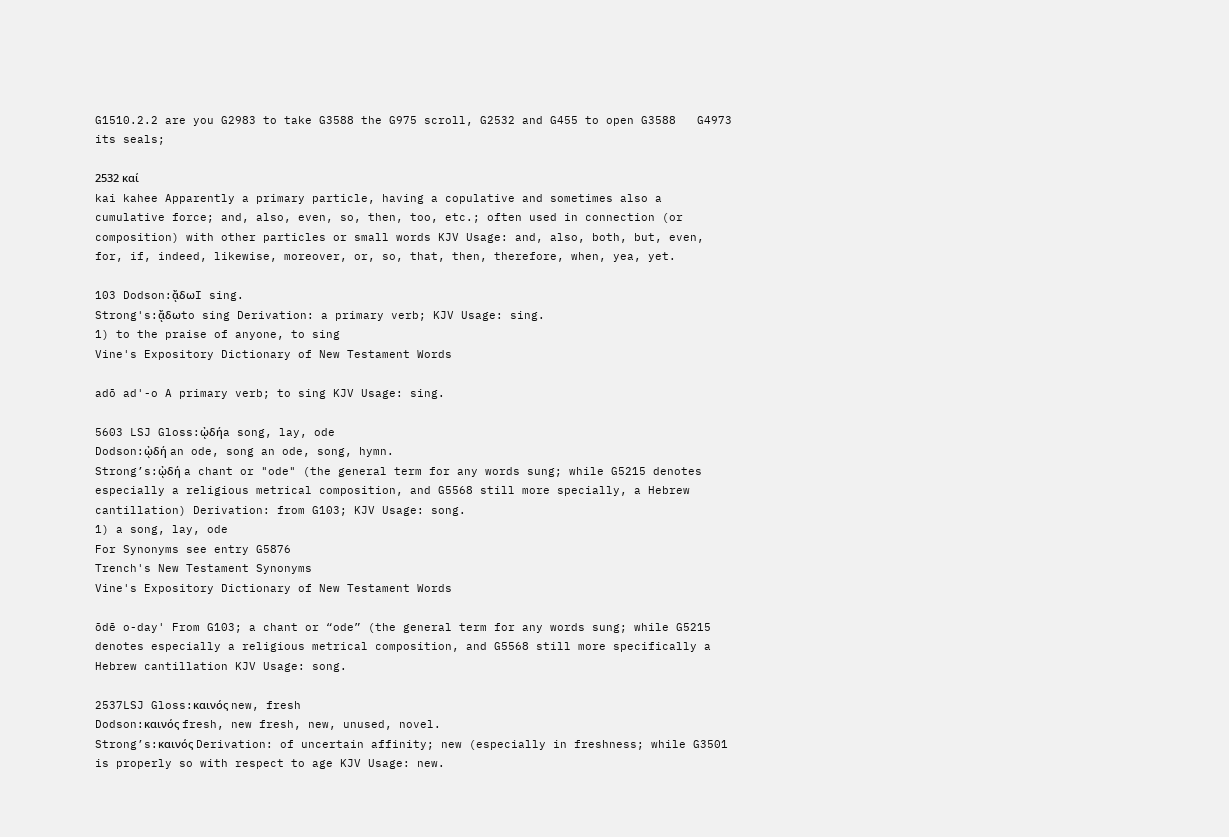G1510.2.2 are you G2983 to take G3588 the G975 scroll, G2532 and G455 to open G3588   G4973 its seals;

2532 καί
kai kahee Apparently a primary particle, having a copulative and sometimes also a cumulative force; and, also, even, so, then, too, etc.; often used in connection (or composition) with other particles or small words KJV Usage: and, also, both, but, even, for, if, indeed, likewise, moreover, or, so, that, then, therefore, when, yea, yet.

103 Dodson:ᾄδωI sing.
Strong's:ᾄδωto sing Derivation: a primary verb; KJV Usage: sing.
1) to the praise of anyone, to sing
Vine's Expository Dictionary of New Testament Words

adō ad'-o A primary verb; to sing KJV Usage: sing.

5603 LSJ Gloss:ᾠδήa song, lay, ode
Dodson:ᾠδή an ode, song an ode, song, hymn.
Strong’s:ᾠδή a chant or "ode" (the general term for any words sung; while G5215 denotes especially a religious metrical composition, and G5568 still more specially, a Hebrew cantillation) Derivation: from G103; KJV Usage: song.
1) a song, lay, ode
For Synonyms see entry G5876
Trench's New Testament Synonyms
Vine's Expository Dictionary of New Testament Words

ōdē o-day' From G103; a chant or “ode” (the general term for any words sung; while G5215 denotes especially a religious metrical composition, and G5568 still more specifically a Hebrew cantillation KJV Usage: song.

2537LSJ Gloss:καινός new, fresh
Dodson:καινός fresh, new fresh, new, unused, novel.
Strong’s:καινός Derivation: of uncertain affinity; new (especially in freshness; while G3501 is properly so with respect to age KJV Usage: new.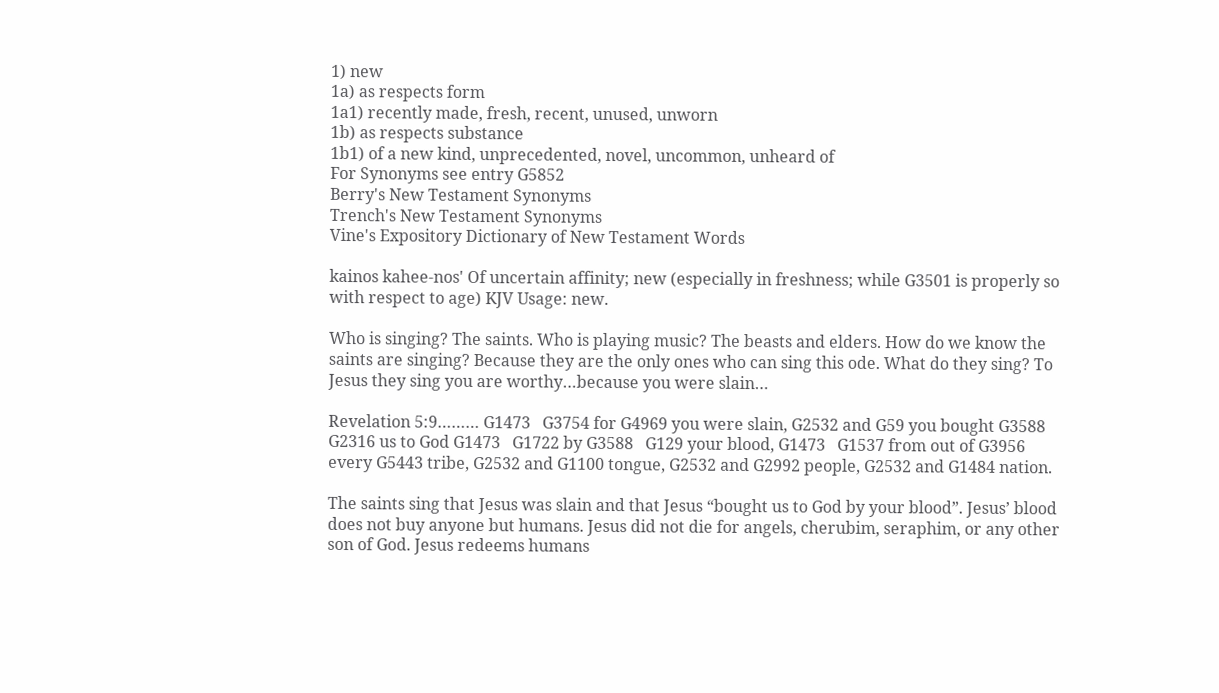1) new
1a) as respects form
1a1) recently made, fresh, recent, unused, unworn
1b) as respects substance
1b1) of a new kind, unprecedented, novel, uncommon, unheard of
For Synonyms see entry G5852
Berry's New Testament Synonyms
Trench's New Testament Synonyms
Vine's Expository Dictionary of New Testament Words

kainos kahee-nos' Of uncertain affinity; new (especially in freshness; while G3501 is properly so with respect to age) KJV Usage: new.

Who is singing? The saints. Who is playing music? The beasts and elders. How do we know the saints are singing? Because they are the only ones who can sing this ode. What do they sing? To Jesus they sing you are worthy…because you were slain…

Revelation 5:9……… G1473   G3754 for G4969 you were slain, G2532 and G59 you bought G3588   G2316 us to God G1473   G1722 by G3588   G129 your blood, G1473   G1537 from out of G3956 every G5443 tribe, G2532 and G1100 tongue, G2532 and G2992 people, G2532 and G1484 nation.

The saints sing that Jesus was slain and that Jesus “bought us to God by your blood”. Jesus’ blood does not buy anyone but humans. Jesus did not die for angels, cherubim, seraphim, or any other son of God. Jesus redeems humans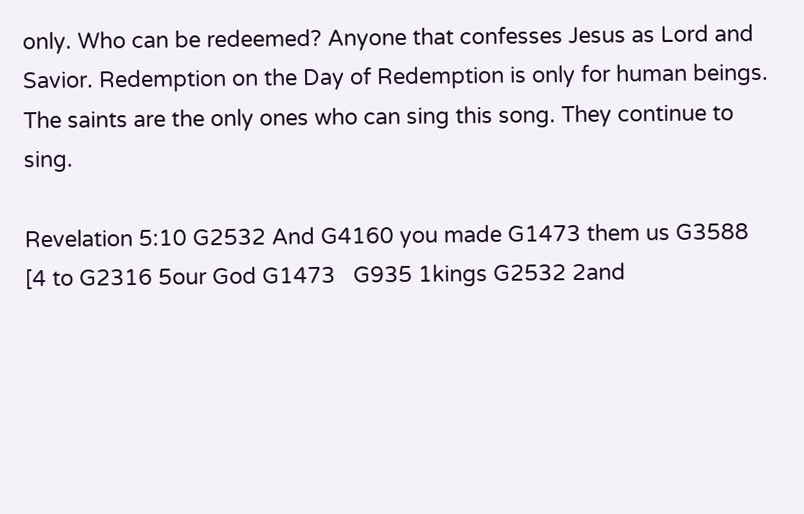only. Who can be redeemed? Anyone that confesses Jesus as Lord and Savior. Redemption on the Day of Redemption is only for human beings. The saints are the only ones who can sing this song. They continue to sing.

Revelation 5:10 G2532 And G4160 you made G1473 them us G3588 [4 to G2316 5our God G1473   G935 1kings G2532 2and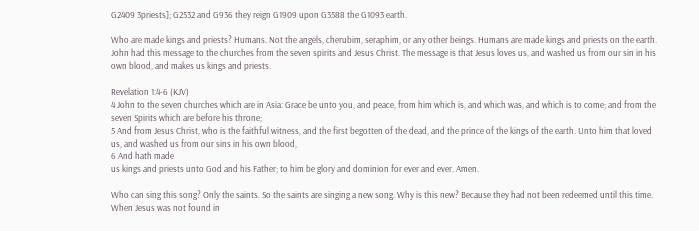G2409 3priests]; G2532 and G936 they reign G1909 upon G3588 the G1093 earth.

Who are made kings and priests? Humans. Not the angels, cherubim, seraphim, or any other beings. Humans are made kings and priests on the earth. John had this message to the churches from the seven spirits and Jesus Christ. The message is that Jesus loves us, and washed us from our sin in his own blood, and makes us kings and priests.

Revelation 1:4-6 (KJV)
4 John to the seven churches which are in Asia: Grace be unto you, and peace, from him which is, and which was, and which is to come; and from the seven Spirits which are before his throne;
5 And from Jesus Christ, who is the faithful witness, and the first begotten of the dead, and the prince of the kings of the earth. Unto him that loved
us, and washed us from our sins in his own blood,
6 And hath made
us kings and priests unto God and his Father; to him be glory and dominion for ever and ever. Amen.

Who can sing this song? Only the saints. So the saints are singing a new song. Why is this new? Because they had not been redeemed until this time. When Jesus was not found in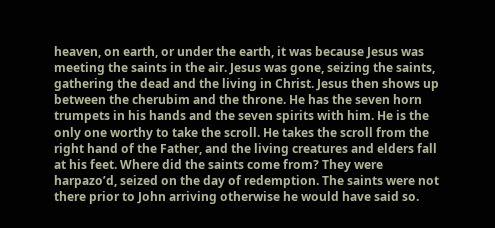heaven, on earth, or under the earth, it was because Jesus was meeting the saints in the air. Jesus was gone, seizing the saints, gathering the dead and the living in Christ. Jesus then shows up between the cherubim and the throne. He has the seven horn trumpets in his hands and the seven spirits with him. He is the only one worthy to take the scroll. He takes the scroll from the right hand of the Father, and the living creatures and elders fall at his feet. Where did the saints come from? They were harpazo’d, seized on the day of redemption. The saints were not there prior to John arriving otherwise he would have said so.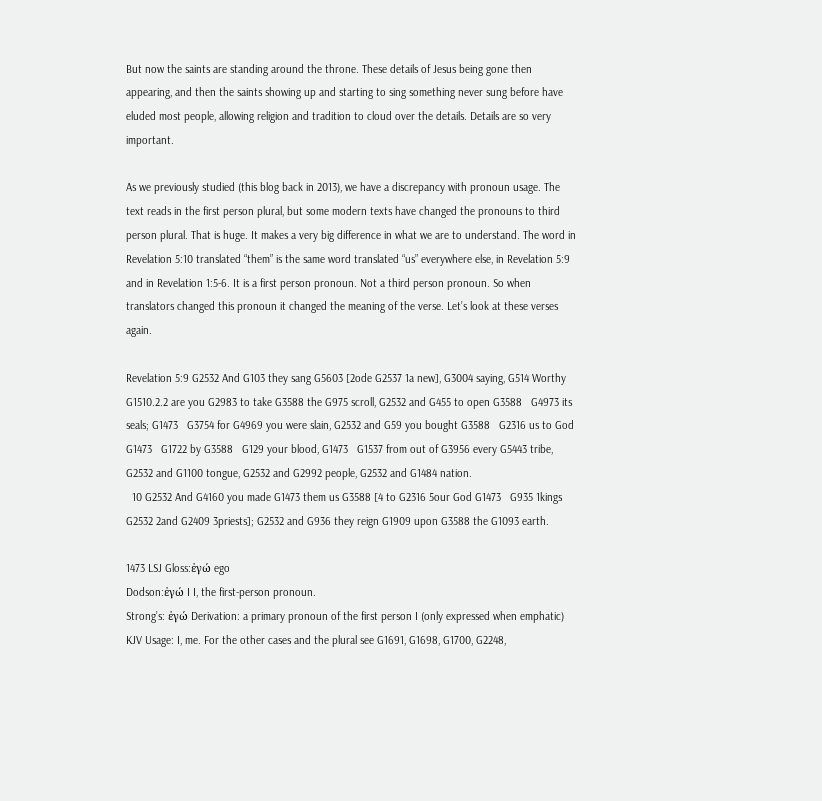But now the saints are standing around the throne. These details of Jesus being gone then appearing, and then the saints showing up and starting to sing something never sung before have eluded most people, allowing religion and tradition to cloud over the details. Details are so very important.

As we previously studied (this blog back in 2013), we have a discrepancy with pronoun usage. The text reads in the first person plural, but some modern texts have changed the pronouns to third person plural. That is huge. It makes a very big difference in what we are to understand. The word in Revelation 5:10 translated “them” is the same word translated “us” everywhere else, in Revelation 5:9 and in Revelation 1:5-6. It is a first person pronoun. Not a third person pronoun. So when translators changed this pronoun it changed the meaning of the verse. Let’s look at these verses again.

Revelation 5:9 G2532 And G103 they sang G5603 [2ode G2537 1a new], G3004 saying, G514 Worthy G1510.2.2 are you G2983 to take G3588 the G975 scroll, G2532 and G455 to open G3588   G4973 its seals; G1473   G3754 for G4969 you were slain, G2532 and G59 you bought G3588   G2316 us to God G1473   G1722 by G3588   G129 your blood, G1473   G1537 from out of G3956 every G5443 tribe, G2532 and G1100 tongue, G2532 and G2992 people, G2532 and G1484 nation.
  10 G2532 And G4160 you made G1473 them us G3588 [4 to G2316 5our God G1473   G935 1kings G2532 2and G2409 3priests]; G2532 and G936 they reign G1909 upon G3588 the G1093 earth.

1473 LSJ Gloss:ἐγώ ego
Dodson:ἐγώ I I, the first-person pronoun.
Strong’s: ἐγώ Derivation: a primary pronoun of the first person I (only expressed when emphatic) KJV Usage: I, me. For the other cases and the plural see G1691, G1698, G1700, G2248,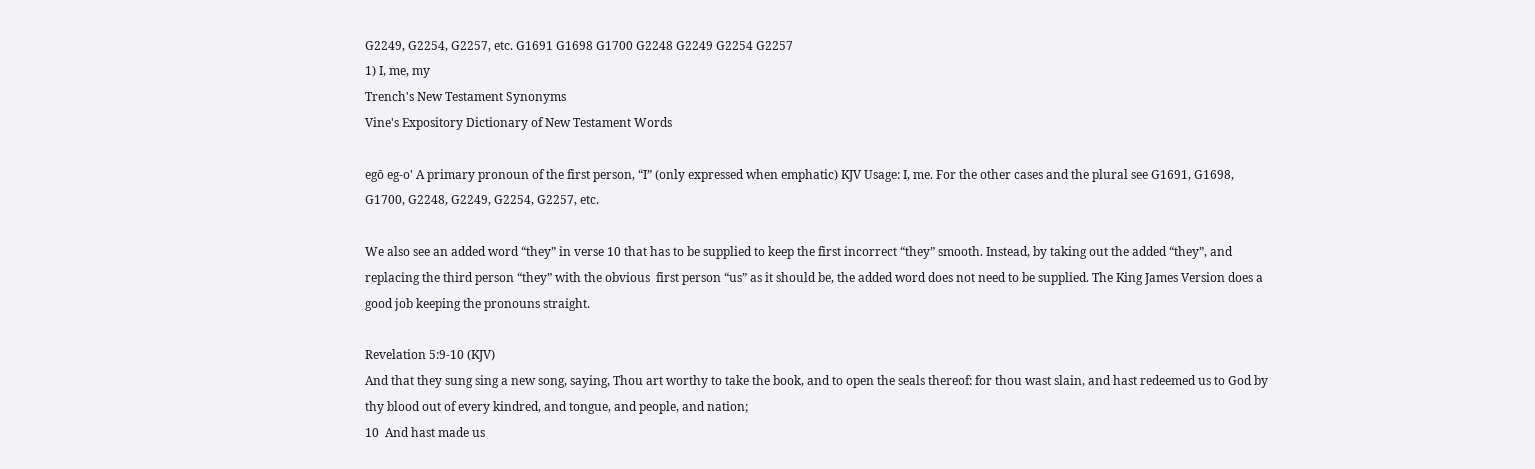G2249, G2254, G2257, etc. G1691 G1698 G1700 G2248 G2249 G2254 G2257
1) I, me, my
Trench's New Testament Synonyms
Vine's Expository Dictionary of New Testament Words

egō eg-o' A primary pronoun of the first person, “I” (only expressed when emphatic) KJV Usage: I, me. For the other cases and the plural see G1691, G1698, G1700, G2248, G2249, G2254, G2257, etc.

We also see an added word “they” in verse 10 that has to be supplied to keep the first incorrect “they” smooth. Instead, by taking out the added “they”, and replacing the third person “they” with the obvious  first person “us” as it should be, the added word does not need to be supplied. The King James Version does a good job keeping the pronouns straight.

Revelation 5:9-10 (KJV)
And that they sung sing a new song, saying, Thou art worthy to take the book, and to open the seals thereof: for thou wast slain, and hast redeemed us to God by thy blood out of every kindred, and tongue, and people, and nation;
10  And hast made us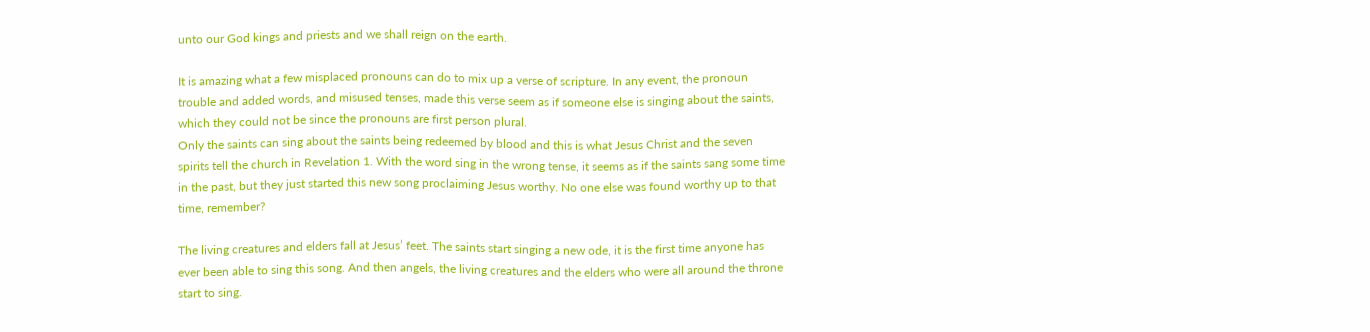unto our God kings and priests and we shall reign on the earth.

It is amazing what a few misplaced pronouns can do to mix up a verse of scripture. In any event, the pronoun trouble and added words, and misused tenses, made this verse seem as if someone else is singing about the saints, which they could not be since the pronouns are first person plural.
Only the saints can sing about the saints being redeemed by blood and this is what Jesus Christ and the seven spirits tell the church in Revelation 1. With the word sing in the wrong tense, it seems as if the saints sang some time in the past, but they just started this new song proclaiming Jesus worthy. No one else was found worthy up to that time, remember?

The living creatures and elders fall at Jesus’ feet. The saints start singing a new ode, it is the first time anyone has ever been able to sing this song. And then angels, the living creatures and the elders who were all around the throne start to sing.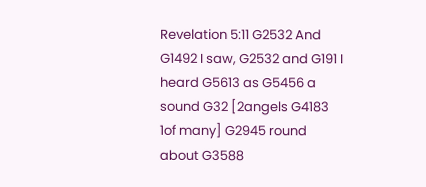Revelation 5:11 G2532 And G1492 I saw, G2532 and G191 I heard G5613 as G5456 a sound G32 [2angels G4183 1of many] G2945 round about G3588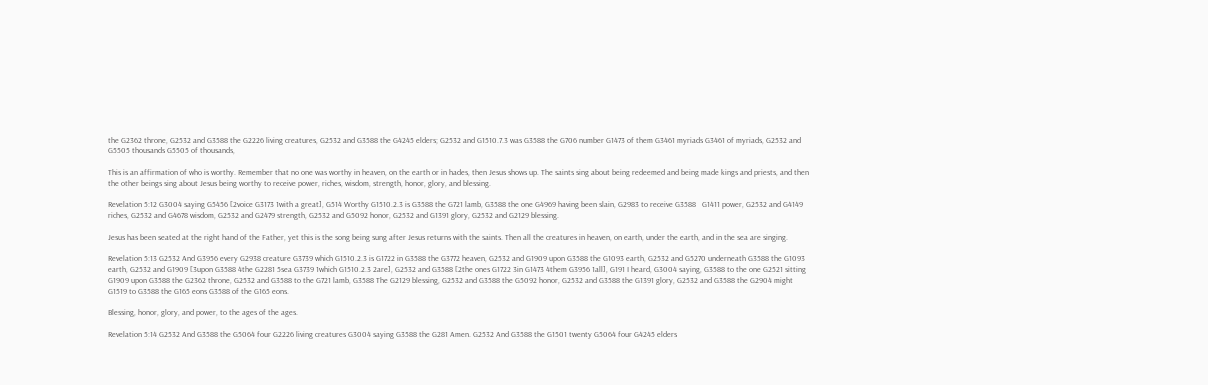the G2362 throne, G2532 and G3588 the G2226 living creatures, G2532 and G3588 the G4245 elders; G2532 and G1510.7.3 was G3588 the G706 number G1473 of them G3461 myriads G3461 of myriads, G2532 and G5505 thousands G5505 of thousands,

This is an affirmation of who is worthy. Remember that no one was worthy in heaven, on the earth or in hades, then Jesus shows up. The saints sing about being redeemed and being made kings and priests, and then the other beings sing about Jesus being worthy to receive power, riches, wisdom, strength, honor, glory, and blessing.

Revelation 5:12 G3004 saying G5456 [2voice G3173 1with a great], G514 Worthy G1510.2.3 is G3588 the G721 lamb, G3588 the one G4969 having been slain, G2983 to receive G3588   G1411 power, G2532 and G4149 riches, G2532 and G4678 wisdom, G2532 and G2479 strength, G2532 and G5092 honor, G2532 and G1391 glory, G2532 and G2129 blessing.

Jesus has been seated at the right hand of the Father, yet this is the song being sung after Jesus returns with the saints. Then all the creatures in heaven, on earth, under the earth, and in the sea are singing.

Revelation 5:13 G2532 And G3956 every G2938 creature G3739 which G1510.2.3 is G1722 in G3588 the G3772 heaven, G2532 and G1909 upon G3588 the G1093 earth, G2532 and G5270 underneath G3588 the G1093 earth, G2532 and G1909 [3upon G3588 4the G2281 5sea G3739 1which G1510.2.3 2are], G2532 and G3588 [2the ones G1722 3in G1473 4them G3956 1all], G191 I heard, G3004 saying, G3588 to the one G2521 sitting G1909 upon G3588 the G2362 throne, G2532 and G3588 to the G721 lamb, G3588 The G2129 blessing, G2532 and G3588 the G5092 honor, G2532 and G3588 the G1391 glory, G2532 and G3588 the G2904 might G1519 to G3588 the G165 eons G3588 of the G165 eons.

Blessing, honor, glory, and power, to the ages of the ages.

Revelation 5:14 G2532 And G3588 the G5064 four G2226 living creatures G3004 saying G3588 the G281 Amen. G2532 And G3588 the G1501 twenty G5064 four G4245 elders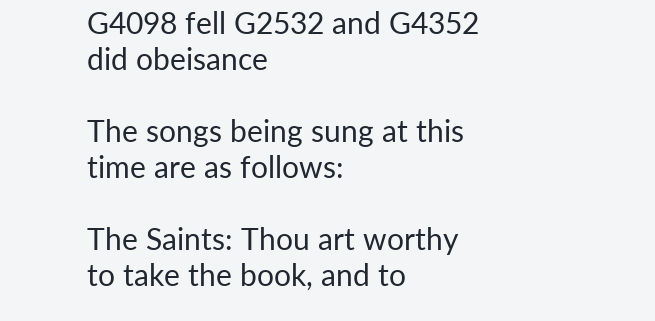G4098 fell G2532 and G4352 did obeisance

The songs being sung at this time are as follows:

The Saints: Thou art worthy to take the book, and to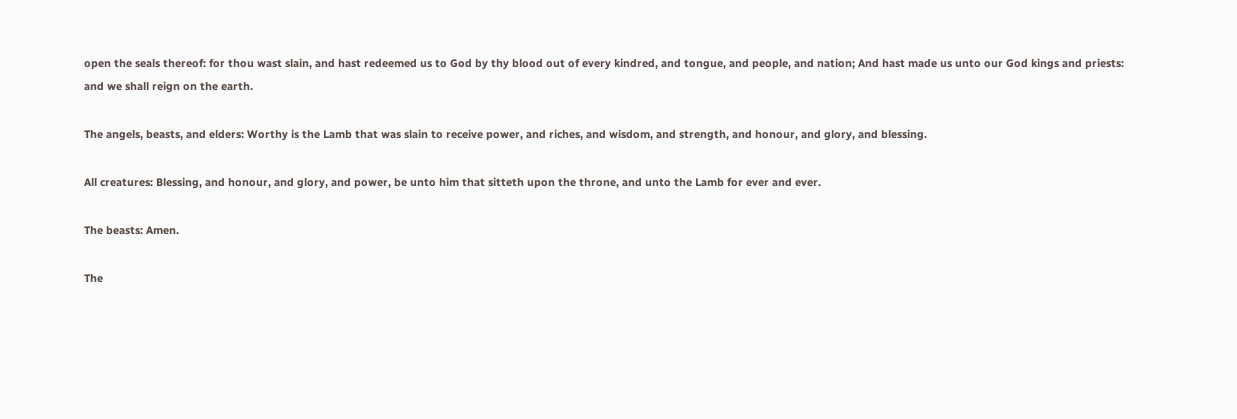open the seals thereof: for thou wast slain, and hast redeemed us to God by thy blood out of every kindred, and tongue, and people, and nation; And hast made us unto our God kings and priests: and we shall reign on the earth.

The angels, beasts, and elders: Worthy is the Lamb that was slain to receive power, and riches, and wisdom, and strength, and honour, and glory, and blessing.

All creatures: Blessing, and honour, and glory, and power, be unto him that sitteth upon the throne, and unto the Lamb for ever and ever.

The beasts: Amen.

The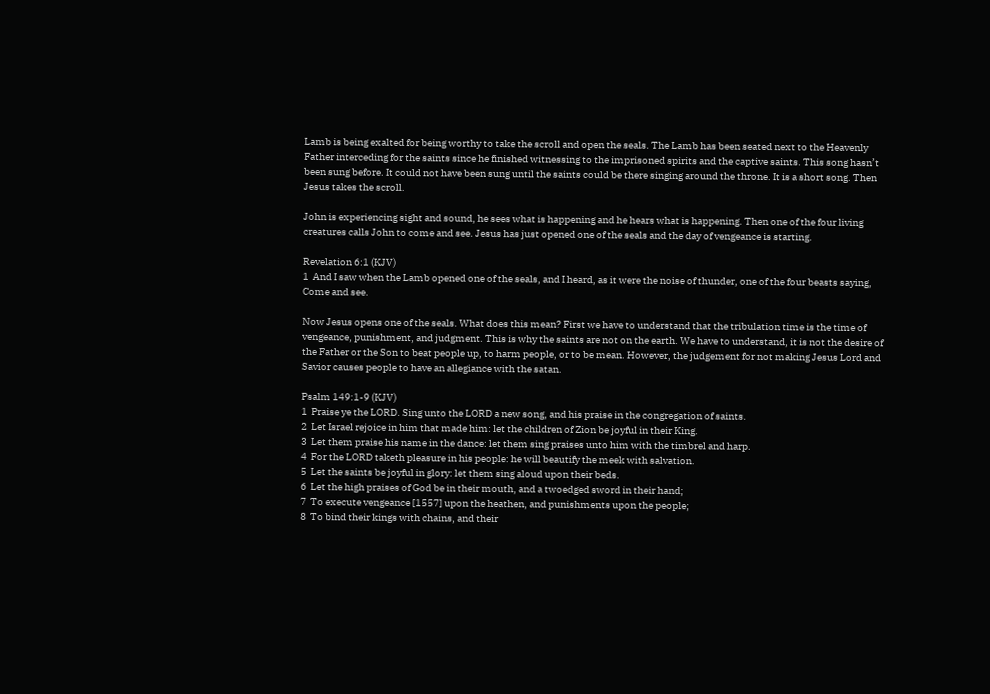Lamb is being exalted for being worthy to take the scroll and open the seals. The Lamb has been seated next to the Heavenly Father interceding for the saints since he finished witnessing to the imprisoned spirits and the captive saints. This song hasn’t been sung before. It could not have been sung until the saints could be there singing around the throne. It is a short song. Then Jesus takes the scroll.

John is experiencing sight and sound, he sees what is happening and he hears what is happening. Then one of the four living creatures calls John to come and see. Jesus has just opened one of the seals and the day of vengeance is starting.

Revelation 6:1 (KJV)
1  And I saw when the Lamb opened one of the seals, and I heard, as it were the noise of thunder, one of the four beasts saying, Come and see.

Now Jesus opens one of the seals. What does this mean? First we have to understand that the tribulation time is the time of vengeance, punishment, and judgment. This is why the saints are not on the earth. We have to understand, it is not the desire of the Father or the Son to beat people up, to harm people, or to be mean. However, the judgement for not making Jesus Lord and Savior causes people to have an allegiance with the satan.

Psalm 149:1-9 (KJV)
1  Praise ye the LORD. Sing unto the LORD a new song, and his praise in the congregation of saints.
2  Let Israel rejoice in him that made him: let the children of Zion be joyful in their King.
3  Let them praise his name in the dance: let them sing praises unto him with the timbrel and harp.
4  For the LORD taketh pleasure in his people: he will beautify the meek with salvation.
5  Let the saints be joyful in glory: let them sing aloud upon their beds.
6  Let the high praises of God be in their mouth, and a twoedged sword in their hand;
7  To execute vengeance [1557] upon the heathen, and punishments upon the people;
8  To bind their kings with chains, and their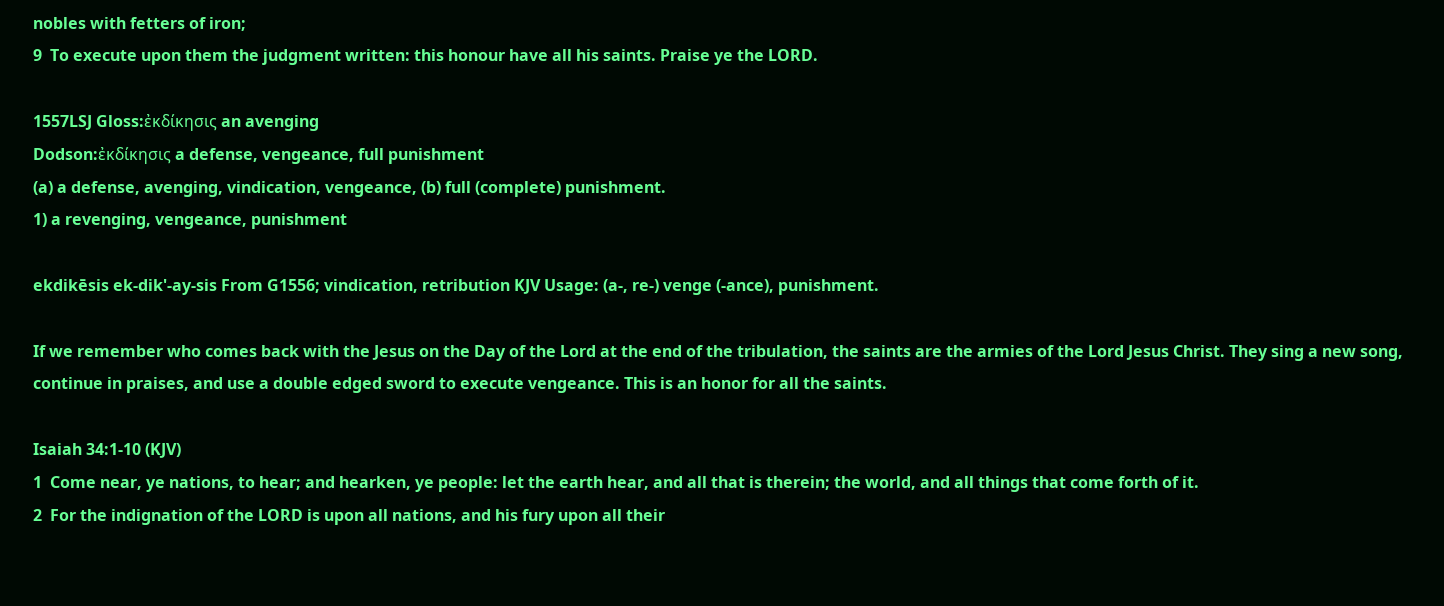nobles with fetters of iron;
9  To execute upon them the judgment written: this honour have all his saints. Praise ye the LORD.

1557LSJ Gloss:ἐκδίκησις an avenging
Dodson:ἐκδίκησις a defense, vengeance, full punishment
(a) a defense, avenging, vindication, vengeance, (b) full (complete) punishment.
1) a revenging, vengeance, punishment

ekdikēsis ek-dik'-ay-sis From G1556; vindication, retribution KJV Usage: (a-, re-) venge (-ance), punishment.

If we remember who comes back with the Jesus on the Day of the Lord at the end of the tribulation, the saints are the armies of the Lord Jesus Christ. They sing a new song, continue in praises, and use a double edged sword to execute vengeance. This is an honor for all the saints.

Isaiah 34:1-10 (KJV)
1  Come near, ye nations, to hear; and hearken, ye people: let the earth hear, and all that is therein; the world, and all things that come forth of it.
2  For the indignation of the LORD is upon all nations, and his fury upon all their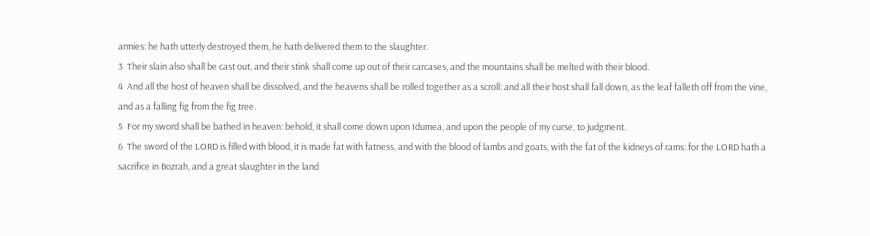armies: he hath utterly destroyed them, he hath delivered them to the slaughter.
3  Their slain also shall be cast out, and their stink shall come up out of their carcases, and the mountains shall be melted with their blood.
4  And all the host of heaven shall be dissolved, and the heavens shall be rolled together as a scroll: and all their host shall fall down, as the leaf falleth off from the vine, and as a falling fig from the fig tree.
5  For my sword shall be bathed in heaven: behold, it shall come down upon Idumea, and upon the people of my curse, to judgment.
6  The sword of the LORD is filled with blood, it is made fat with fatness, and with the blood of lambs and goats, with the fat of the kidneys of rams: for the LORD hath a sacrifice in Bozrah, and a great slaughter in the land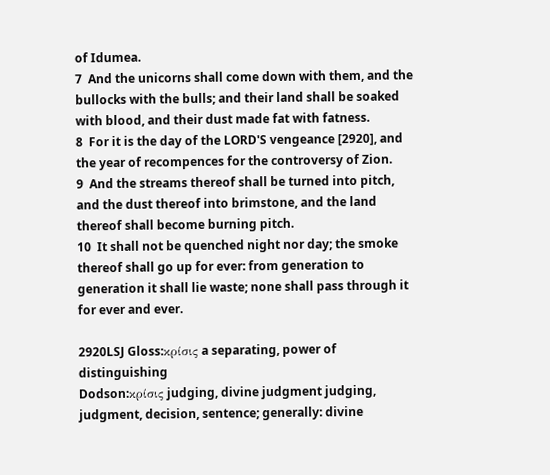of Idumea.
7  And the unicorns shall come down with them, and the bullocks with the bulls; and their land shall be soaked with blood, and their dust made fat with fatness.
8  For it is the day of the LORD'S vengeance [2920], and the year of recompences for the controversy of Zion.
9  And the streams thereof shall be turned into pitch, and the dust thereof into brimstone, and the land thereof shall become burning pitch.
10  It shall not be quenched night nor day; the smoke thereof shall go up for ever: from generation to generation it shall lie waste; none shall pass through it for ever and ever.

2920LSJ Gloss:κρίσις a separating, power of distinguishing
Dodson:κρίσις judging, divine judgment judging, judgment, decision, sentence; generally: divine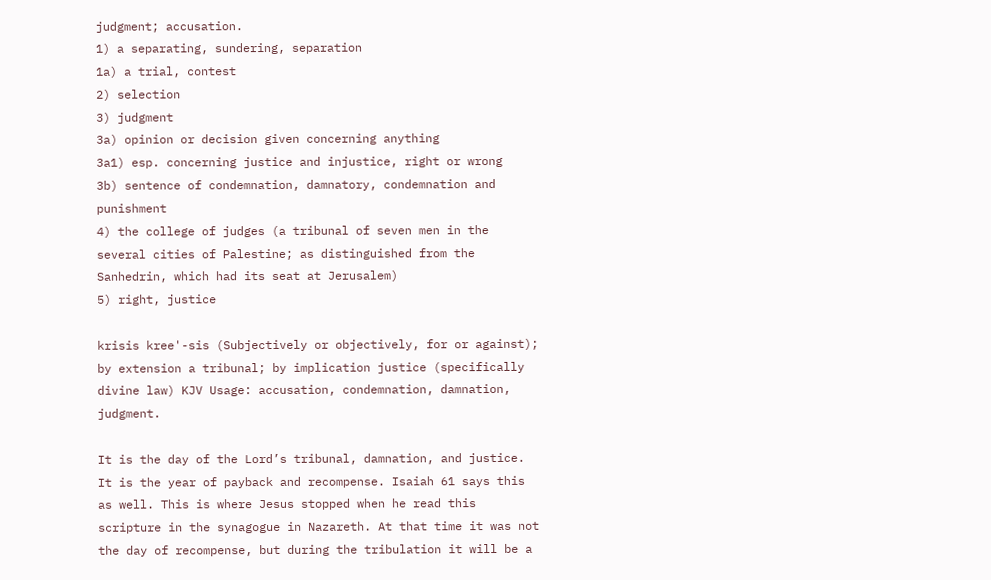judgment; accusation.
1) a separating, sundering, separation
1a) a trial, contest
2) selection
3) judgment
3a) opinion or decision given concerning anything
3a1) esp. concerning justice and injustice, right or wrong
3b) sentence of condemnation, damnatory, condemnation and punishment
4) the college of judges (a tribunal of seven men in the several cities of Palestine; as distinguished from the Sanhedrin, which had its seat at Jerusalem)
5) right, justice

krisis kree'-sis (Subjectively or objectively, for or against); by extension a tribunal; by implication justice (specifically divine law) KJV Usage: accusation, condemnation, damnation, judgment.

It is the day of the Lord’s tribunal, damnation, and justice. It is the year of payback and recompense. Isaiah 61 says this as well. This is where Jesus stopped when he read this scripture in the synagogue in Nazareth. At that time it was not the day of recompense, but during the tribulation it will be a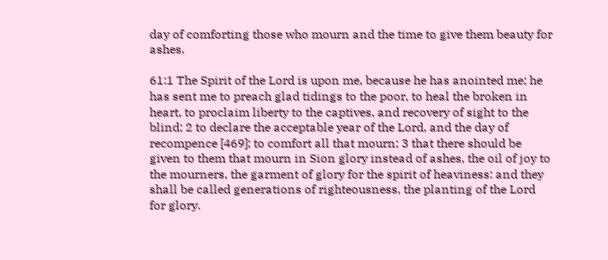day of comforting those who mourn and the time to give them beauty for ashes.

61:1 The Spirit of the Lord is upon me, because he has anointed me; he has sent me to preach glad tidings to the poor, to heal the broken in heart, to proclaim liberty to the captives, and recovery of sight to the blind; 2 to declare the acceptable year of the Lord, and the day of recompence [469]; to comfort all that mourn; 3 that there should be given to them that mourn in Sion glory instead of ashes, the oil of joy to the mourners, the garment of glory for the spirit of heaviness: and they shall be called generations of righteousness, the planting of the Lord for glory.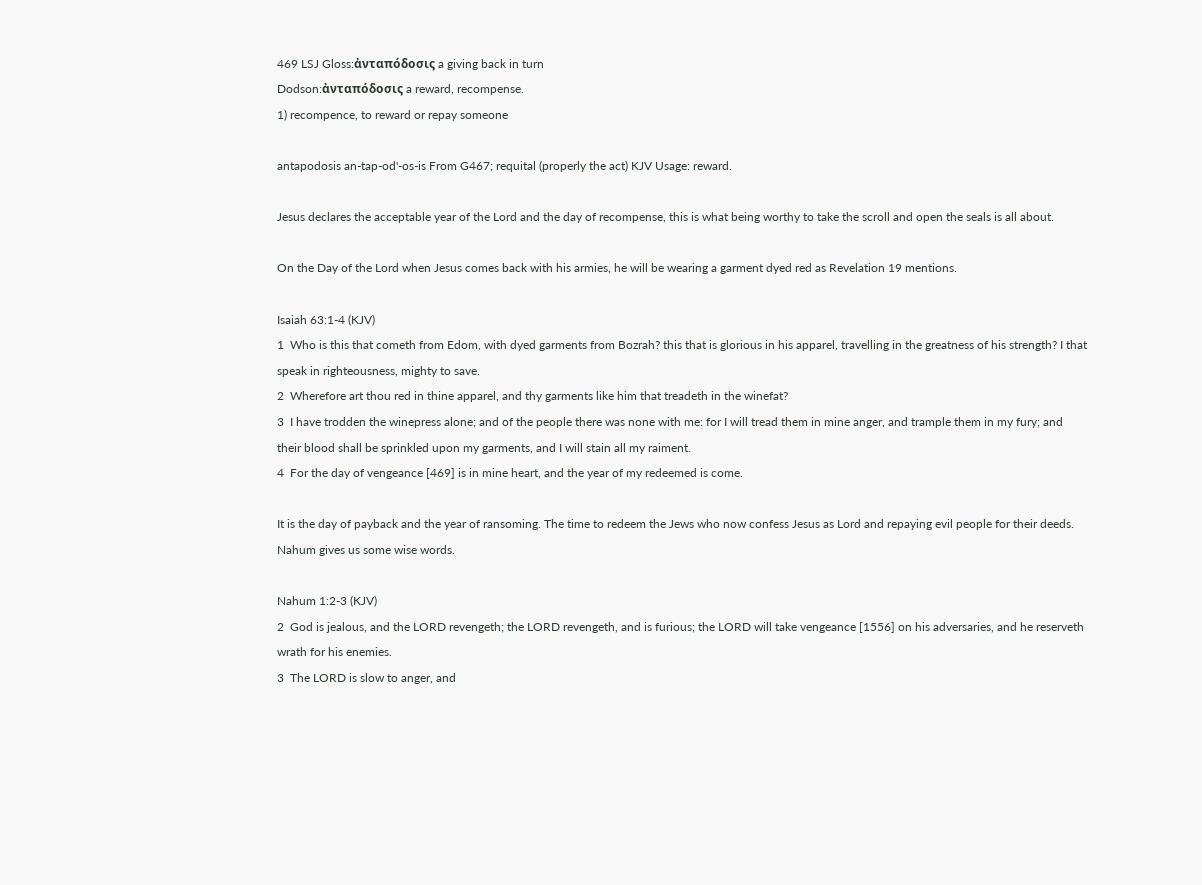469 LSJ Gloss:ἀνταπόδοσις a giving back in turn
Dodson:ἀνταπόδοσις a reward, recompense.
1) recompence, to reward or repay someone

antapodosis an-tap-od'-os-is From G467; requital (properly the act) KJV Usage: reward.

Jesus declares the acceptable year of the Lord and the day of recompense, this is what being worthy to take the scroll and open the seals is all about.

On the Day of the Lord when Jesus comes back with his armies, he will be wearing a garment dyed red as Revelation 19 mentions.

Isaiah 63:1-4 (KJV)
1  Who is this that cometh from Edom, with dyed garments from Bozrah? this that is glorious in his apparel, travelling in the greatness of his strength? I that speak in righteousness, mighty to save.
2  Wherefore art thou red in thine apparel, and thy garments like him that treadeth in the winefat?
3  I have trodden the winepress alone; and of the people there was none with me: for I will tread them in mine anger, and trample them in my fury; and their blood shall be sprinkled upon my garments, and I will stain all my raiment.
4  For the day of vengeance [469] is in mine heart, and the year of my redeemed is come.

It is the day of payback and the year of ransoming. The time to redeem the Jews who now confess Jesus as Lord and repaying evil people for their deeds. Nahum gives us some wise words.

Nahum 1:2-3 (KJV)
2  God is jealous, and the LORD revengeth; the LORD revengeth, and is furious; the LORD will take vengeance [1556] on his adversaries, and he reserveth wrath for his enemies.
3  The LORD is slow to anger, and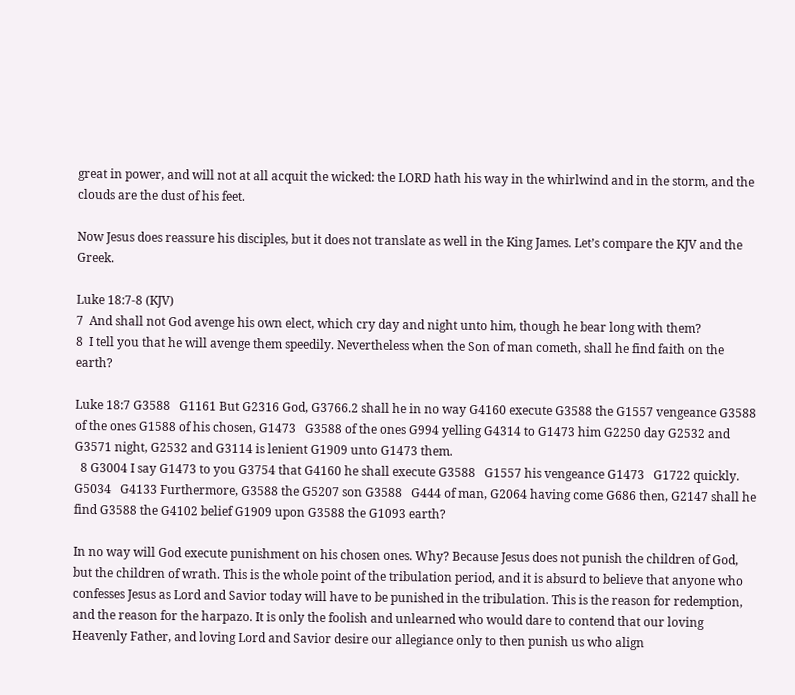great in power, and will not at all acquit the wicked: the LORD hath his way in the whirlwind and in the storm, and the clouds are the dust of his feet.

Now Jesus does reassure his disciples, but it does not translate as well in the King James. Let’s compare the KJV and the Greek.

Luke 18:7-8 (KJV)
7  And shall not God avenge his own elect, which cry day and night unto him, though he bear long with them?
8  I tell you that he will avenge them speedily. Nevertheless when the Son of man cometh, shall he find faith on the earth?

Luke 18:7 G3588   G1161 But G2316 God, G3766.2 shall he in no way G4160 execute G3588 the G1557 vengeance G3588 of the ones G1588 of his chosen, G1473   G3588 of the ones G994 yelling G4314 to G1473 him G2250 day G2532 and G3571 night, G2532 and G3114 is lenient G1909 unto G1473 them.
  8 G3004 I say G1473 to you G3754 that G4160 he shall execute G3588   G1557 his vengeance G1473   G1722 quickly. G5034   G4133 Furthermore, G3588 the G5207 son G3588   G444 of man, G2064 having come G686 then, G2147 shall he find G3588 the G4102 belief G1909 upon G3588 the G1093 earth?

In no way will God execute punishment on his chosen ones. Why? Because Jesus does not punish the children of God, but the children of wrath. This is the whole point of the tribulation period, and it is absurd to believe that anyone who confesses Jesus as Lord and Savior today will have to be punished in the tribulation. This is the reason for redemption, and the reason for the harpazo. It is only the foolish and unlearned who would dare to contend that our loving Heavenly Father, and loving Lord and Savior desire our allegiance only to then punish us who align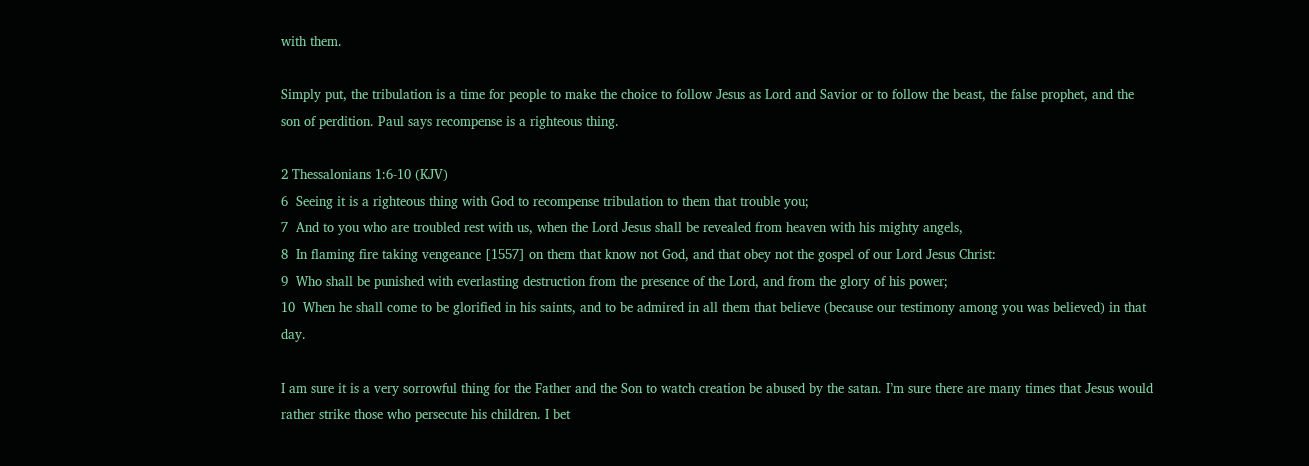with them.

Simply put, the tribulation is a time for people to make the choice to follow Jesus as Lord and Savior or to follow the beast, the false prophet, and the son of perdition. Paul says recompense is a righteous thing.

2 Thessalonians 1:6-10 (KJV)
6  Seeing it is a righteous thing with God to recompense tribulation to them that trouble you;
7  And to you who are troubled rest with us, when the Lord Jesus shall be revealed from heaven with his mighty angels,
8  In flaming fire taking vengeance [1557] on them that know not God, and that obey not the gospel of our Lord Jesus Christ:
9  Who shall be punished with everlasting destruction from the presence of the Lord, and from the glory of his power;
10  When he shall come to be glorified in his saints, and to be admired in all them that believe (because our testimony among you was believed) in that day.

I am sure it is a very sorrowful thing for the Father and the Son to watch creation be abused by the satan. I’m sure there are many times that Jesus would rather strike those who persecute his children. I bet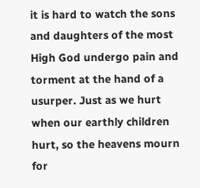it is hard to watch the sons and daughters of the most High God undergo pain and torment at the hand of a usurper. Just as we hurt when our earthly children hurt, so the heavens mourn for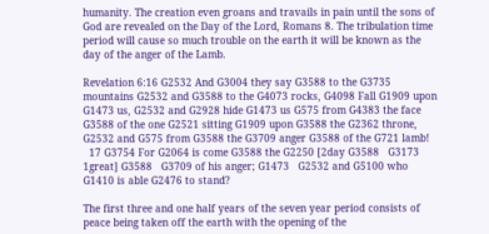humanity. The creation even groans and travails in pain until the sons of God are revealed on the Day of the Lord, Romans 8. The tribulation time period will cause so much trouble on the earth it will be known as the day of the anger of the Lamb.

Revelation 6:16 G2532 And G3004 they say G3588 to the G3735 mountains G2532 and G3588 to the G4073 rocks, G4098 Fall G1909 upon G1473 us, G2532 and G2928 hide G1473 us G575 from G4383 the face G3588 of the one G2521 sitting G1909 upon G3588 the G2362 throne, G2532 and G575 from G3588 the G3709 anger G3588 of the G721 lamb!
  17 G3754 For G2064 is come G3588 the G2250 [2day G3588   G3173 1great] G3588   G3709 of his anger; G1473   G2532 and G5100 who G1410 is able G2476 to stand?

The first three and one half years of the seven year period consists of peace being taken off the earth with the opening of the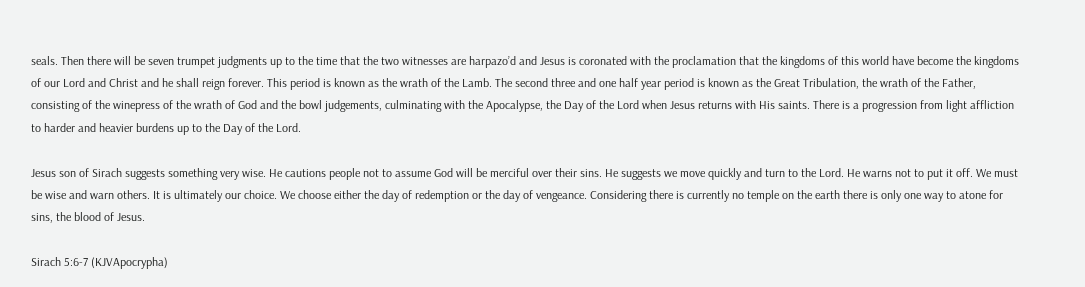seals. Then there will be seven trumpet judgments up to the time that the two witnesses are harpazo’d and Jesus is coronated with the proclamation that the kingdoms of this world have become the kingdoms of our Lord and Christ and he shall reign forever. This period is known as the wrath of the Lamb. The second three and one half year period is known as the Great Tribulation, the wrath of the Father, consisting of the winepress of the wrath of God and the bowl judgements, culminating with the Apocalypse, the Day of the Lord when Jesus returns with His saints. There is a progression from light affliction to harder and heavier burdens up to the Day of the Lord.

Jesus son of Sirach suggests something very wise. He cautions people not to assume God will be merciful over their sins. He suggests we move quickly and turn to the Lord. He warns not to put it off. We must be wise and warn others. It is ultimately our choice. We choose either the day of redemption or the day of vengeance. Considering there is currently no temple on the earth there is only one way to atone for sins, the blood of Jesus.

Sirach 5:6-7 (KJVApocrypha)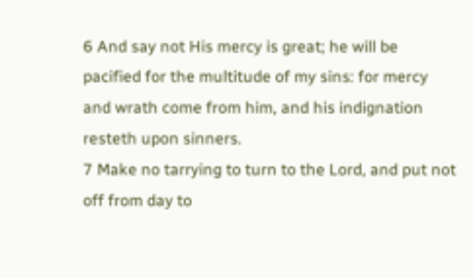6 And say not His mercy is great; he will be pacified for the multitude of my sins: for mercy and wrath come from him, and his indignation resteth upon sinners.
7 Make no tarrying to turn to the Lord, and put not off from day to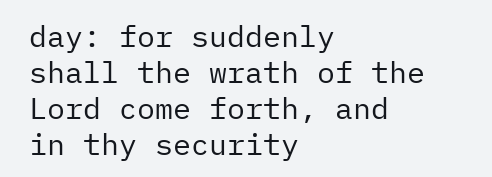day: for suddenly shall the wrath of the Lord come forth, and in thy security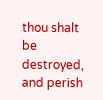thou shalt be destroyed, and perish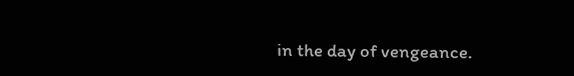in the day of vengeance.